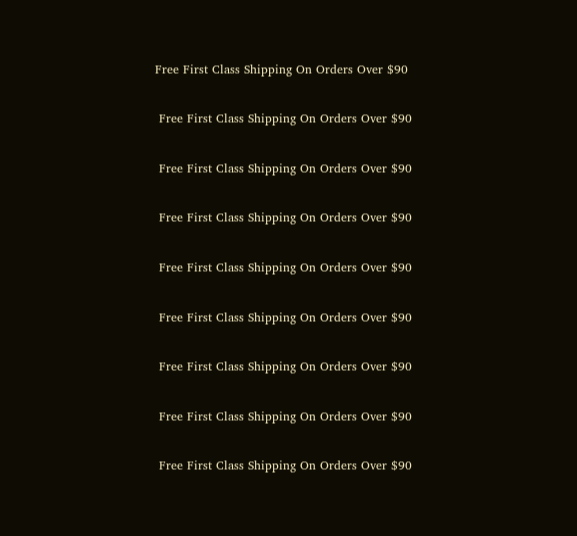Free First Class Shipping On Orders Over $90

 Free First Class Shipping On Orders Over $90

 Free First Class Shipping On Orders Over $90

 Free First Class Shipping On Orders Over $90

 Free First Class Shipping On Orders Over $90

 Free First Class Shipping On Orders Over $90

 Free First Class Shipping On Orders Over $90

 Free First Class Shipping On Orders Over $90

 Free First Class Shipping On Orders Over $90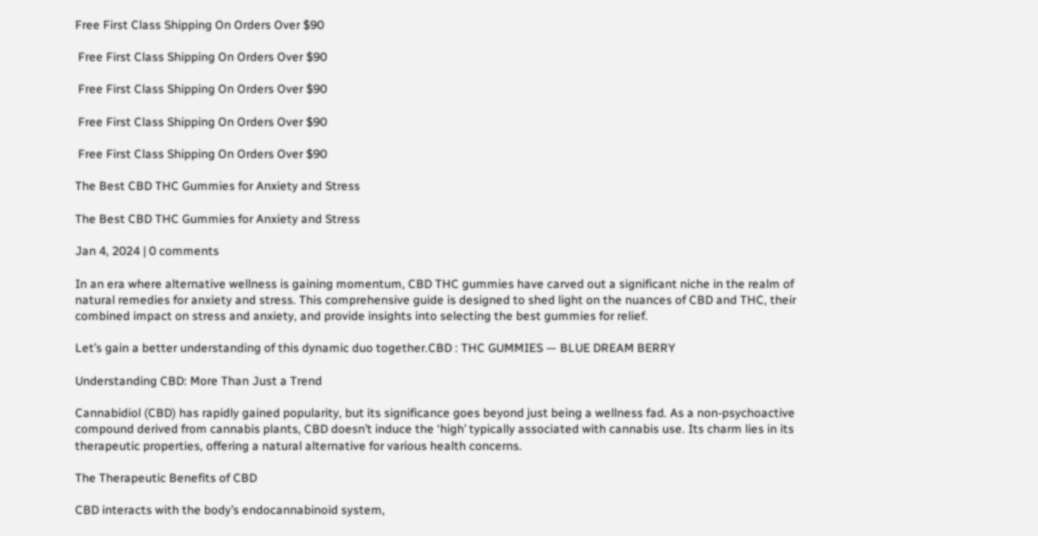Free First Class Shipping On Orders Over $90

 Free First Class Shipping On Orders Over $90

 Free First Class Shipping On Orders Over $90

 Free First Class Shipping On Orders Over $90

 Free First Class Shipping On Orders Over $90

The Best CBD THC Gummies for Anxiety and Stress

The Best CBD THC Gummies for Anxiety and Stress

Jan 4, 2024 | 0 comments

In an era where alternative wellness is gaining momentum, CBD THC gummies have carved out a significant niche in the realm of natural remedies for anxiety and stress. This comprehensive guide is designed to shed light on the nuances of CBD and THC, their combined impact on stress and anxiety, and provide insights into selecting the best gummies for relief.

Let’s gain a better understanding of this dynamic duo together.CBD : THC GUMMIES — BLUE DREAM BERRY

Understanding CBD: More Than Just a Trend

Cannabidiol (CBD) has rapidly gained popularity, but its significance goes beyond just being a wellness fad. As a non-psychoactive compound derived from cannabis plants, CBD doesn’t induce the ‘high’ typically associated with cannabis use. Its charm lies in its therapeutic properties, offering a natural alternative for various health concerns.

The Therapeutic Benefits of CBD

CBD interacts with the body’s endocannabinoid system,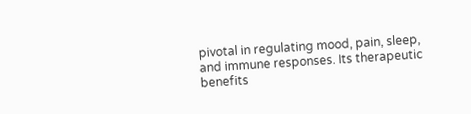pivotal in regulating mood, pain, sleep, and immune responses. Its therapeutic benefits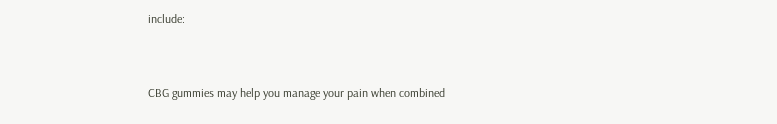include:


CBG gummies may help you manage your pain when combined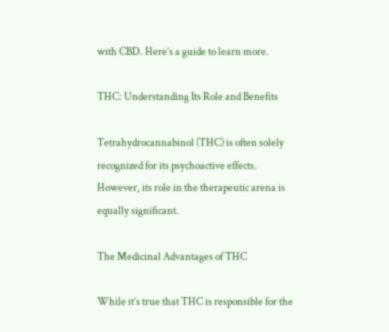with CBD. Here’s a guide to learn more.

THC: Understanding Its Role and Benefits

Tetrahydrocannabinol (THC) is often solely recognized for its psychoactive effects. However, its role in the therapeutic arena is equally significant.

The Medicinal Advantages of THC

While it’s true that THC is responsible for the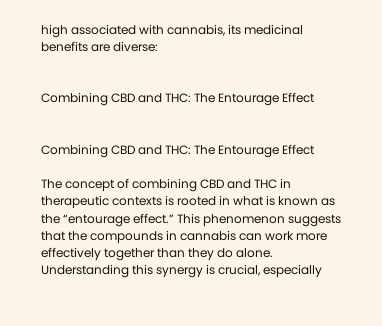high associated with cannabis, its medicinal benefits are diverse:


Combining CBD and THC: The Entourage Effect


Combining CBD and THC: The Entourage Effect

The concept of combining CBD and THC in therapeutic contexts is rooted in what is known as the “entourage effect.” This phenomenon suggests that the compounds in cannabis can work more effectively together than they do alone. Understanding this synergy is crucial, especially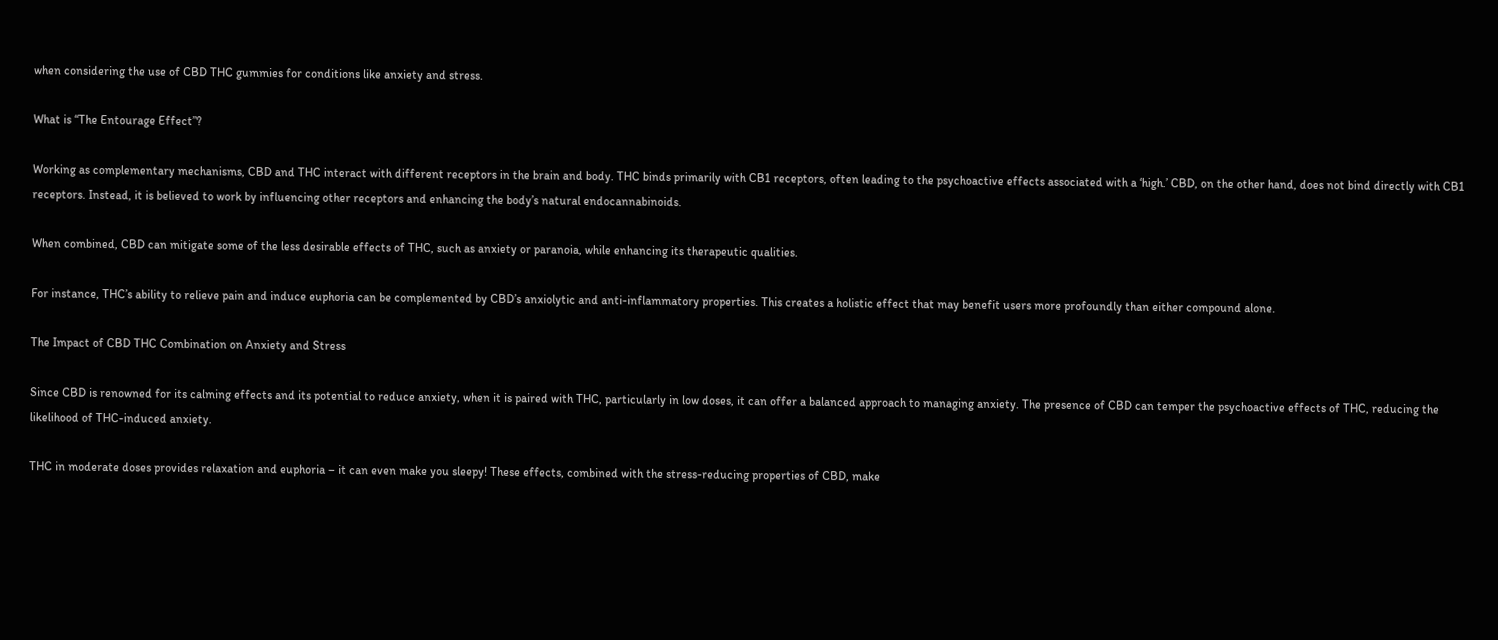when considering the use of CBD THC gummies for conditions like anxiety and stress.

What is “The Entourage Effect”?

Working as complementary mechanisms, CBD and THC interact with different receptors in the brain and body. THC binds primarily with CB1 receptors, often leading to the psychoactive effects associated with a ‘high.’ CBD, on the other hand, does not bind directly with CB1 receptors. Instead, it is believed to work by influencing other receptors and enhancing the body’s natural endocannabinoids.

When combined, CBD can mitigate some of the less desirable effects of THC, such as anxiety or paranoia, while enhancing its therapeutic qualities.

For instance, THC’s ability to relieve pain and induce euphoria can be complemented by CBD’s anxiolytic and anti-inflammatory properties. This creates a holistic effect that may benefit users more profoundly than either compound alone.

The Impact of CBD THC Combination on Anxiety and Stress

Since CBD is renowned for its calming effects and its potential to reduce anxiety, when it is paired with THC, particularly in low doses, it can offer a balanced approach to managing anxiety. The presence of CBD can temper the psychoactive effects of THC, reducing the likelihood of THC-induced anxiety.

THC in moderate doses provides relaxation and euphoria – it can even make you sleepy! These effects, combined with the stress-reducing properties of CBD, make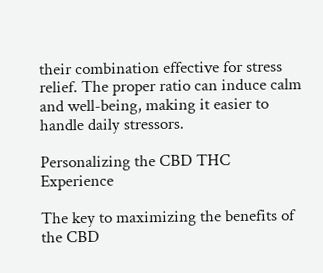their combination effective for stress relief. The proper ratio can induce calm and well-being, making it easier to handle daily stressors.

Personalizing the CBD THC Experience

The key to maximizing the benefits of the CBD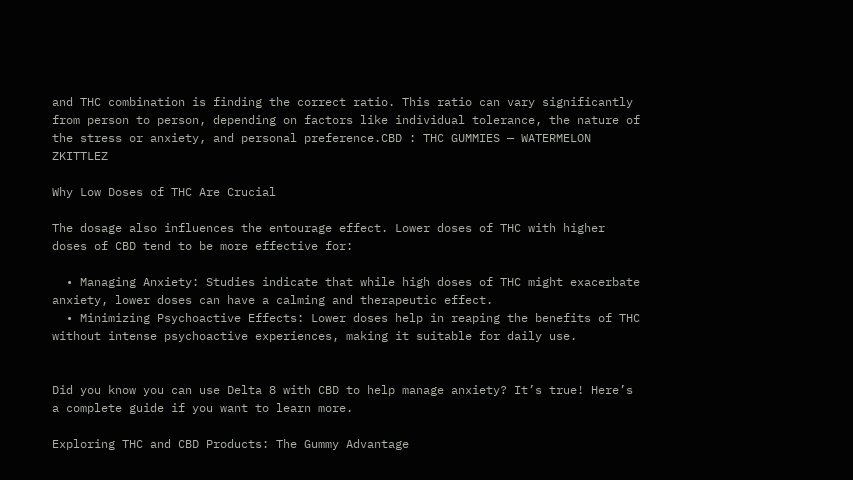and THC combination is finding the correct ratio. This ratio can vary significantly from person to person, depending on factors like individual tolerance, the nature of the stress or anxiety, and personal preference.CBD : THC GUMMIES — WATERMELON ZKITTLEZ

Why Low Doses of THC Are Crucial

The dosage also influences the entourage effect. Lower doses of THC with higher doses of CBD tend to be more effective for:

  • Managing Anxiety: Studies indicate that while high doses of THC might exacerbate anxiety, lower doses can have a calming and therapeutic effect.
  • Minimizing Psychoactive Effects: Lower doses help in reaping the benefits of THC without intense psychoactive experiences, making it suitable for daily use.


Did you know you can use Delta 8 with CBD to help manage anxiety? It’s true! Here’s a complete guide if you want to learn more.

Exploring THC and CBD Products: The Gummy Advantage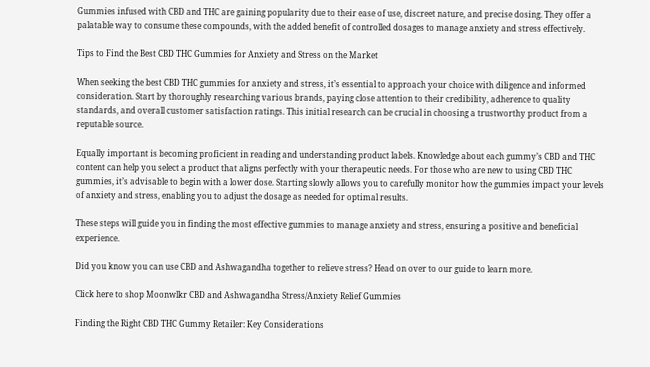Gummies infused with CBD and THC are gaining popularity due to their ease of use, discreet nature, and precise dosing. They offer a palatable way to consume these compounds, with the added benefit of controlled dosages to manage anxiety and stress effectively.

Tips to Find the Best CBD THC Gummies for Anxiety and Stress on the Market

When seeking the best CBD THC gummies for anxiety and stress, it’s essential to approach your choice with diligence and informed consideration. Start by thoroughly researching various brands, paying close attention to their credibility, adherence to quality standards, and overall customer satisfaction ratings. This initial research can be crucial in choosing a trustworthy product from a reputable source.

Equally important is becoming proficient in reading and understanding product labels. Knowledge about each gummy’s CBD and THC content can help you select a product that aligns perfectly with your therapeutic needs. For those who are new to using CBD THC gummies, it’s advisable to begin with a lower dose. Starting slowly allows you to carefully monitor how the gummies impact your levels of anxiety and stress, enabling you to adjust the dosage as needed for optimal results.

These steps will guide you in finding the most effective gummies to manage anxiety and stress, ensuring a positive and beneficial experience.

Did you know you can use CBD and Ashwagandha together to relieve stress? Head on over to our guide to learn more.

Click here to shop Moonwlkr CBD and Ashwagandha Stress/Anxiety Relief Gummies

Finding the Right CBD THC Gummy Retailer: Key Considerations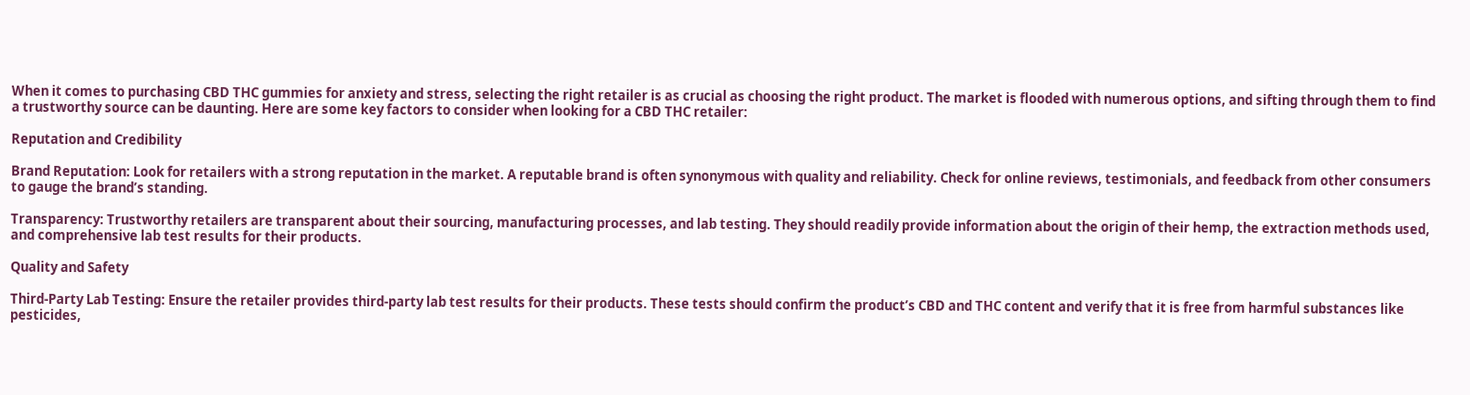When it comes to purchasing CBD THC gummies for anxiety and stress, selecting the right retailer is as crucial as choosing the right product. The market is flooded with numerous options, and sifting through them to find a trustworthy source can be daunting. Here are some key factors to consider when looking for a CBD THC retailer:

Reputation and Credibility

Brand Reputation: Look for retailers with a strong reputation in the market. A reputable brand is often synonymous with quality and reliability. Check for online reviews, testimonials, and feedback from other consumers to gauge the brand’s standing.

Transparency: Trustworthy retailers are transparent about their sourcing, manufacturing processes, and lab testing. They should readily provide information about the origin of their hemp, the extraction methods used, and comprehensive lab test results for their products.

Quality and Safety

Third-Party Lab Testing: Ensure the retailer provides third-party lab test results for their products. These tests should confirm the product’s CBD and THC content and verify that it is free from harmful substances like pesticides,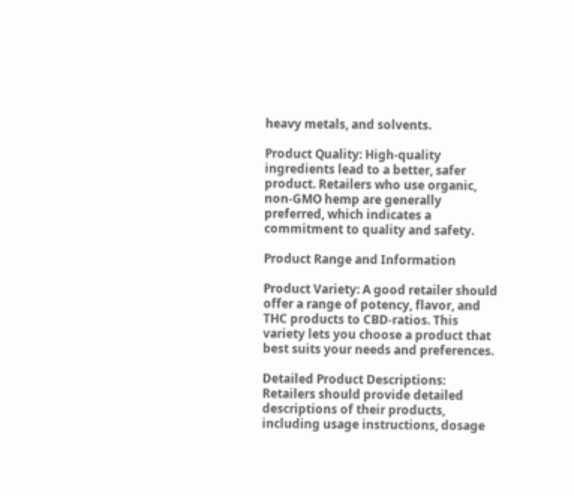heavy metals, and solvents.

Product Quality: High-quality ingredients lead to a better, safer product. Retailers who use organic, non-GMO hemp are generally preferred, which indicates a commitment to quality and safety.

Product Range and Information

Product Variety: A good retailer should offer a range of potency, flavor, and THC products to CBD-ratios. This variety lets you choose a product that best suits your needs and preferences.

Detailed Product Descriptions: Retailers should provide detailed descriptions of their products, including usage instructions, dosage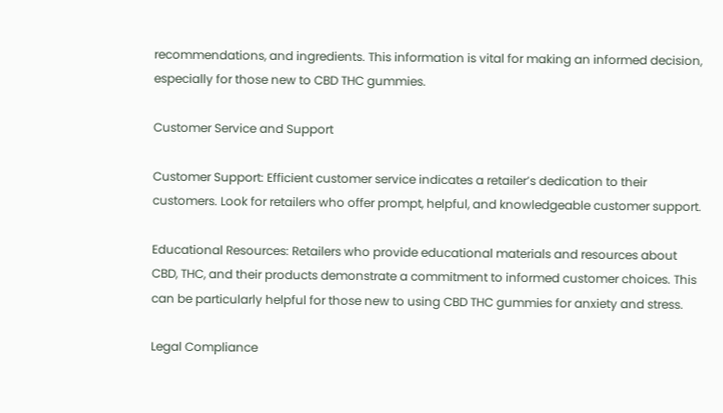recommendations, and ingredients. This information is vital for making an informed decision, especially for those new to CBD THC gummies.

Customer Service and Support

Customer Support: Efficient customer service indicates a retailer’s dedication to their customers. Look for retailers who offer prompt, helpful, and knowledgeable customer support.

Educational Resources: Retailers who provide educational materials and resources about CBD, THC, and their products demonstrate a commitment to informed customer choices. This can be particularly helpful for those new to using CBD THC gummies for anxiety and stress.

Legal Compliance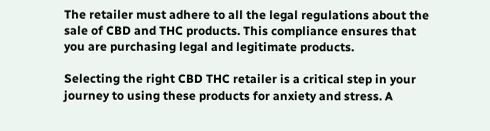The retailer must adhere to all the legal regulations about the sale of CBD and THC products. This compliance ensures that you are purchasing legal and legitimate products.

Selecting the right CBD THC retailer is a critical step in your journey to using these products for anxiety and stress. A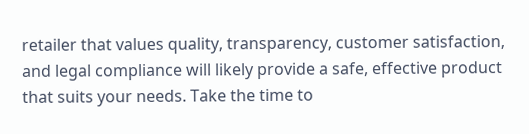retailer that values quality, transparency, customer satisfaction, and legal compliance will likely provide a safe, effective product that suits your needs. Take the time to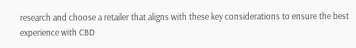research and choose a retailer that aligns with these key considerations to ensure the best experience with CBD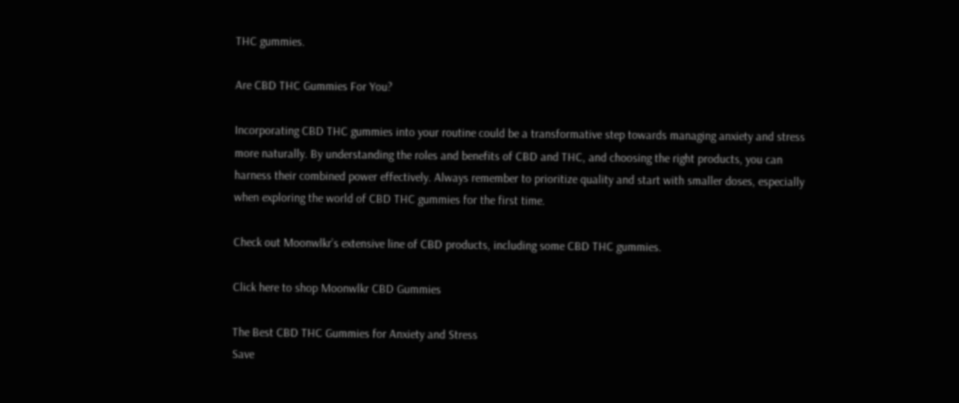THC gummies.

Are CBD THC Gummies For You?

Incorporating CBD THC gummies into your routine could be a transformative step towards managing anxiety and stress more naturally. By understanding the roles and benefits of CBD and THC, and choosing the right products, you can harness their combined power effectively. Always remember to prioritize quality and start with smaller doses, especially when exploring the world of CBD THC gummies for the first time.

Check out Moonwlkr’s extensive line of CBD products, including some CBD THC gummies.

Click here to shop Moonwlkr CBD Gummies

The Best CBD THC Gummies for Anxiety and Stress
Save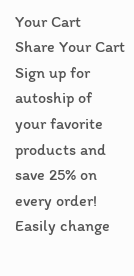Your Cart
Share Your Cart
Sign up for autoship of your favorite products and save 25% on every order! Easily change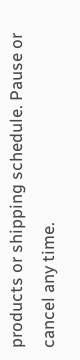products or shipping schedule. Pause or cancel any time.